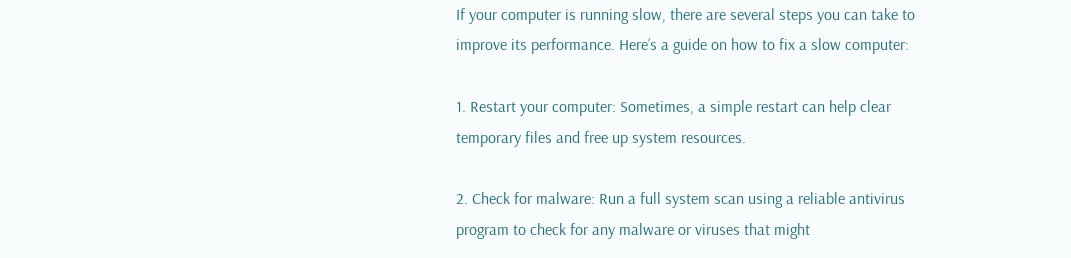If your computer is running slow, there are several steps you can take to improve its performance. Here’s a guide on how to fix a slow computer:

1. Restart your computer: Sometimes, a simple restart can help clear temporary files and free up system resources.

2. Check for malware: Run a full system scan using a reliable antivirus program to check for any malware or viruses that might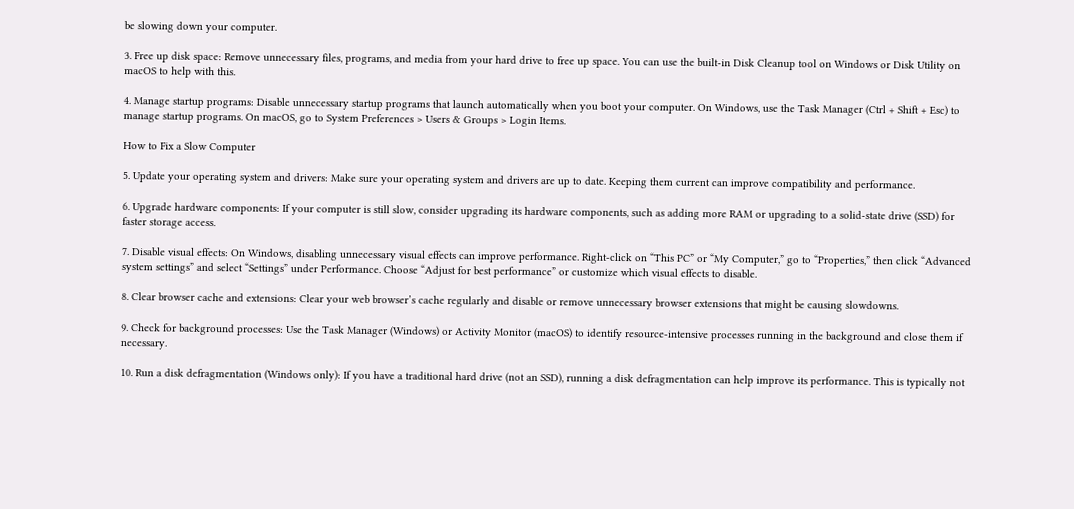be slowing down your computer.

3. Free up disk space: Remove unnecessary files, programs, and media from your hard drive to free up space. You can use the built-in Disk Cleanup tool on Windows or Disk Utility on macOS to help with this.

4. Manage startup programs: Disable unnecessary startup programs that launch automatically when you boot your computer. On Windows, use the Task Manager (Ctrl + Shift + Esc) to manage startup programs. On macOS, go to System Preferences > Users & Groups > Login Items.

How to Fix a Slow Computer

5. Update your operating system and drivers: Make sure your operating system and drivers are up to date. Keeping them current can improve compatibility and performance.

6. Upgrade hardware components: If your computer is still slow, consider upgrading its hardware components, such as adding more RAM or upgrading to a solid-state drive (SSD) for faster storage access.

7. Disable visual effects: On Windows, disabling unnecessary visual effects can improve performance. Right-click on “This PC” or “My Computer,” go to “Properties,” then click “Advanced system settings” and select “Settings” under Performance. Choose “Adjust for best performance” or customize which visual effects to disable.

8. Clear browser cache and extensions: Clear your web browser’s cache regularly and disable or remove unnecessary browser extensions that might be causing slowdowns.

9. Check for background processes: Use the Task Manager (Windows) or Activity Monitor (macOS) to identify resource-intensive processes running in the background and close them if necessary.

10. Run a disk defragmentation (Windows only): If you have a traditional hard drive (not an SSD), running a disk defragmentation can help improve its performance. This is typically not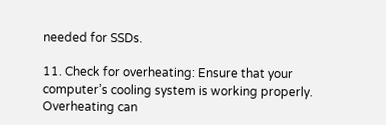needed for SSDs.

11. Check for overheating: Ensure that your computer’s cooling system is working properly. Overheating can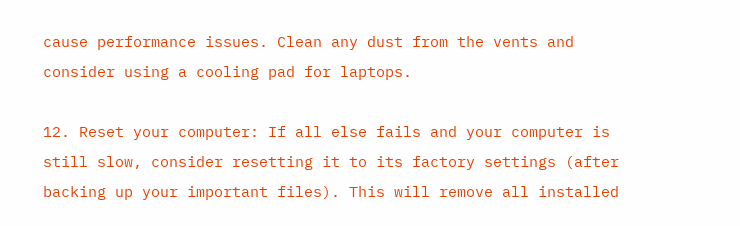cause performance issues. Clean any dust from the vents and consider using a cooling pad for laptops.

12. Reset your computer: If all else fails and your computer is still slow, consider resetting it to its factory settings (after backing up your important files). This will remove all installed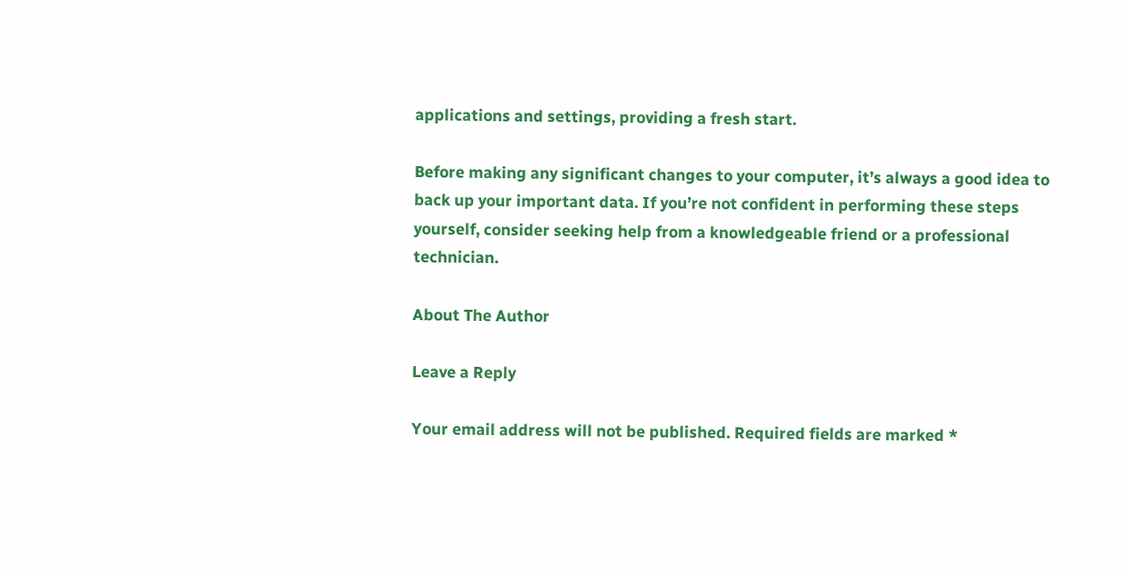applications and settings, providing a fresh start.

Before making any significant changes to your computer, it’s always a good idea to back up your important data. If you’re not confident in performing these steps yourself, consider seeking help from a knowledgeable friend or a professional technician.

About The Author

Leave a Reply

Your email address will not be published. Required fields are marked *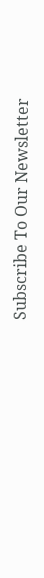Subscribe To Our Newsletter